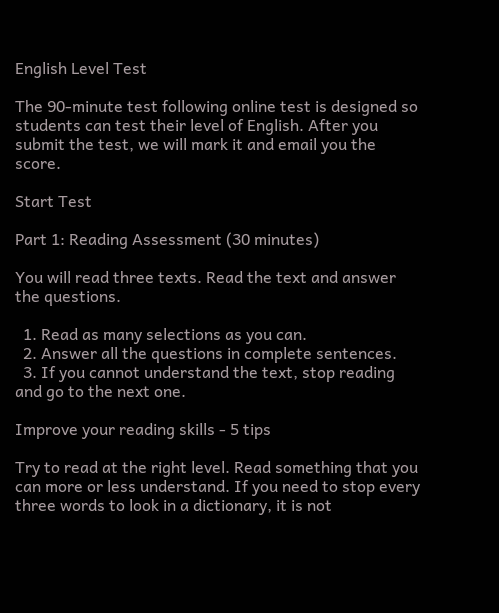English Level Test

The 90-minute test following online test is designed so students can test their level of English. After you submit the test, we will mark it and email you the score.

Start Test

Part 1: Reading Assessment (30 minutes)

You will read three texts. Read the text and answer the questions.

  1. Read as many selections as you can.
  2. Answer all the questions in complete sentences.
  3. If you cannot understand the text, stop reading and go to the next one.

Improve your reading skills - 5 tips

Try to read at the right level. Read something that you can more or less understand. If you need to stop every three words to look in a dictionary, it is not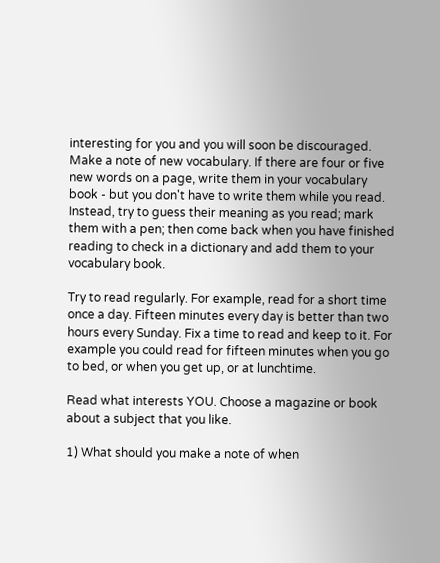interesting for you and you will soon be discouraged. Make a note of new vocabulary. If there are four or five new words on a page, write them in your vocabulary book - but you don't have to write them while you read. Instead, try to guess their meaning as you read; mark them with a pen; then come back when you have finished reading to check in a dictionary and add them to your vocabulary book.

Try to read regularly. For example, read for a short time once a day. Fifteen minutes every day is better than two hours every Sunday. Fix a time to read and keep to it. For example you could read for fifteen minutes when you go to bed, or when you get up, or at lunchtime.

Read what interests YOU. Choose a magazine or book about a subject that you like.

1) What should you make a note of when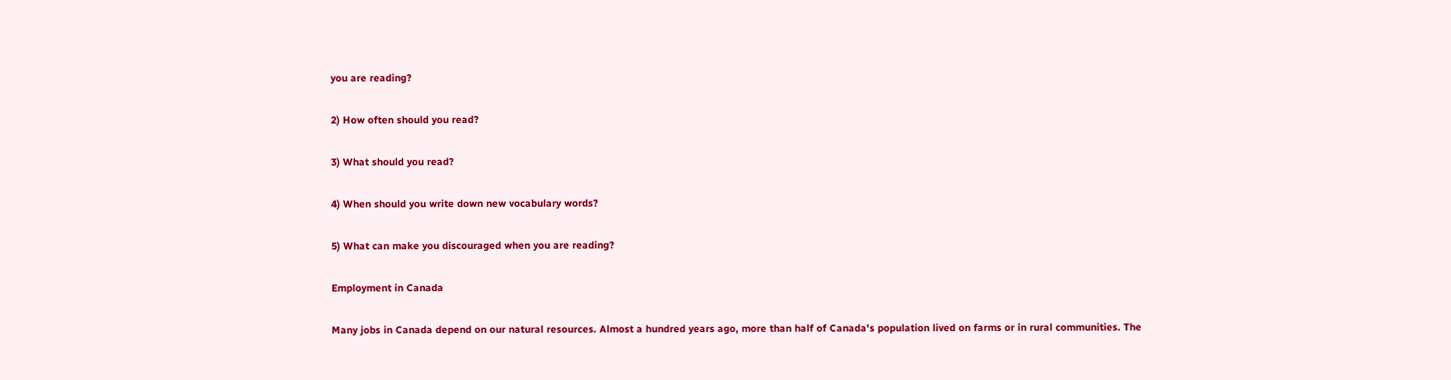you are reading?

2) How often should you read?

3) What should you read?

4) When should you write down new vocabulary words?

5) What can make you discouraged when you are reading?

Employment in Canada

Many jobs in Canada depend on our natural resources. Almost a hundred years ago, more than half of Canada's population lived on farms or in rural communities. The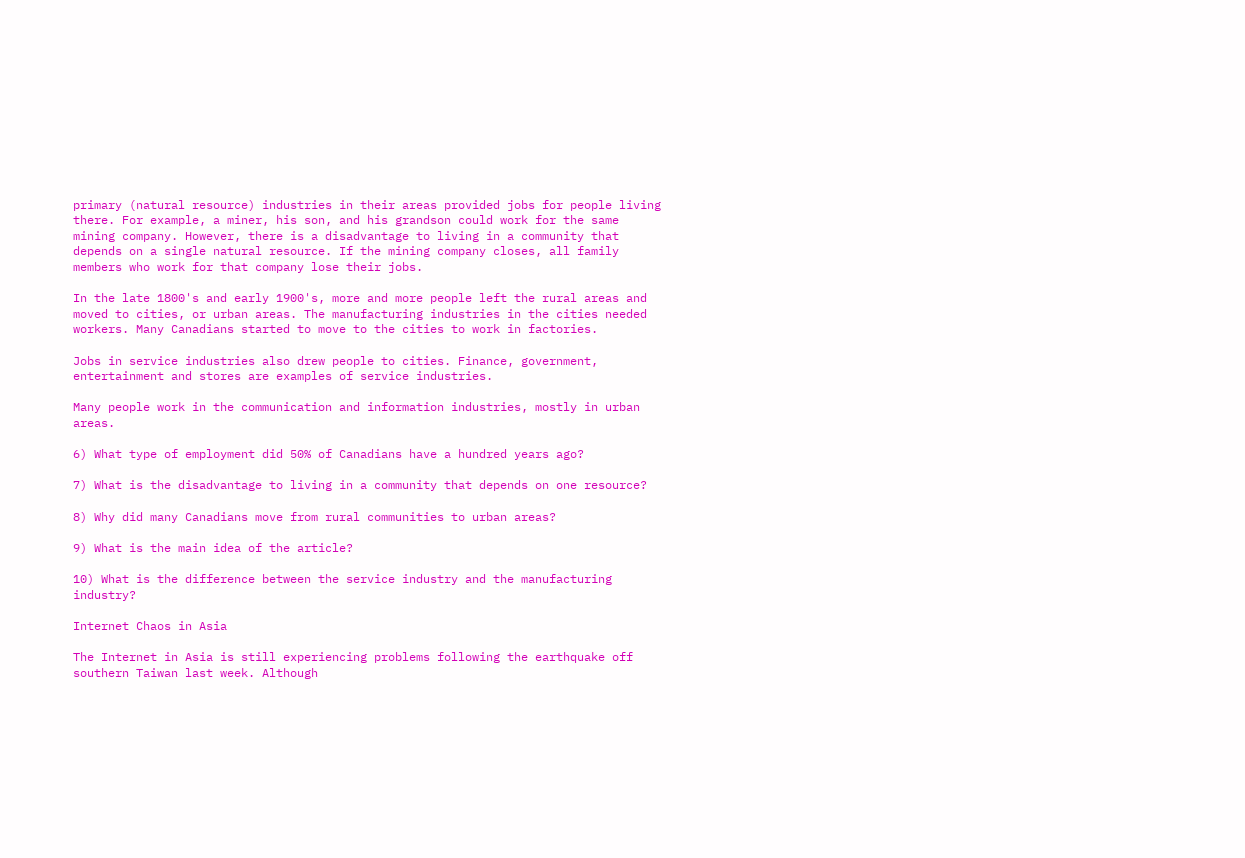primary (natural resource) industries in their areas provided jobs for people living there. For example, a miner, his son, and his grandson could work for the same mining company. However, there is a disadvantage to living in a community that depends on a single natural resource. If the mining company closes, all family members who work for that company lose their jobs.

In the late 1800's and early 1900's, more and more people left the rural areas and moved to cities, or urban areas. The manufacturing industries in the cities needed workers. Many Canadians started to move to the cities to work in factories.

Jobs in service industries also drew people to cities. Finance, government, entertainment and stores are examples of service industries.

Many people work in the communication and information industries, mostly in urban areas.

6) What type of employment did 50% of Canadians have a hundred years ago?

7) What is the disadvantage to living in a community that depends on one resource?

8) Why did many Canadians move from rural communities to urban areas?

9) What is the main idea of the article?

10) What is the difference between the service industry and the manufacturing industry?

Internet Chaos in Asia

The Internet in Asia is still experiencing problems following the earthquake off southern Taiwan last week. Although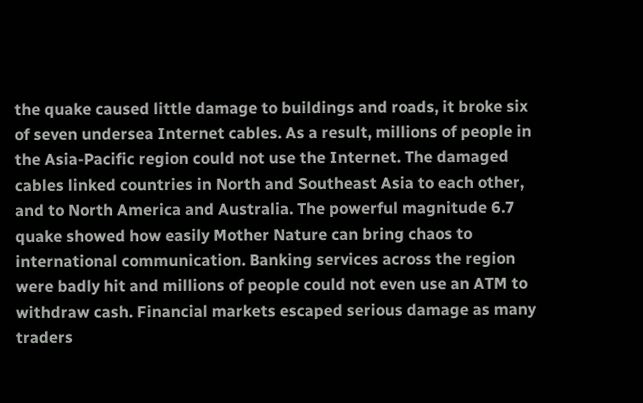the quake caused little damage to buildings and roads, it broke six of seven undersea Internet cables. As a result, millions of people in the Asia-Pacific region could not use the Internet. The damaged cables linked countries in North and Southeast Asia to each other, and to North America and Australia. The powerful magnitude 6.7 quake showed how easily Mother Nature can bring chaos to international communication. Banking services across the region were badly hit and millions of people could not even use an ATM to withdraw cash. Financial markets escaped serious damage as many traders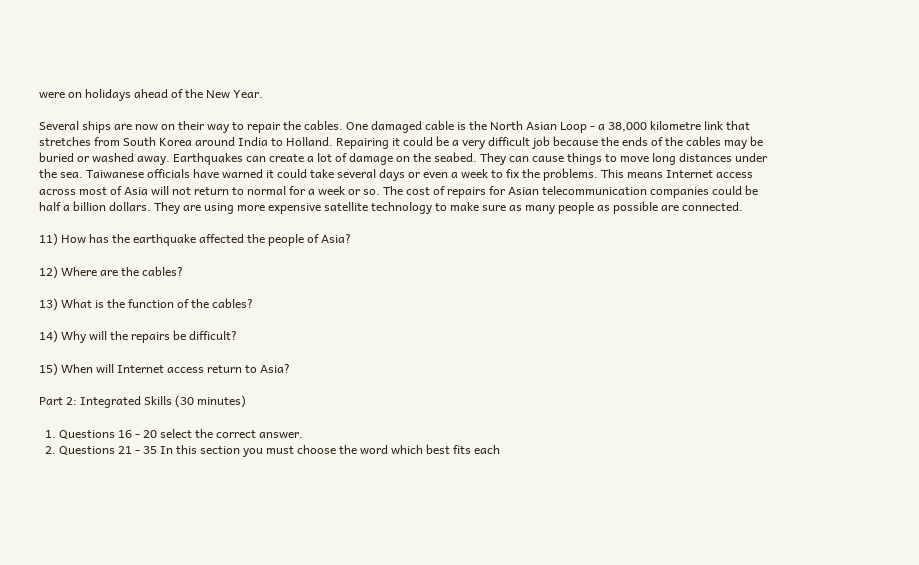were on holidays ahead of the New Year.

Several ships are now on their way to repair the cables. One damaged cable is the North Asian Loop - a 38,000 kilometre link that stretches from South Korea around India to Holland. Repairing it could be a very difficult job because the ends of the cables may be buried or washed away. Earthquakes can create a lot of damage on the seabed. They can cause things to move long distances under the sea. Taiwanese officials have warned it could take several days or even a week to fix the problems. This means Internet access across most of Asia will not return to normal for a week or so. The cost of repairs for Asian telecommunication companies could be half a billion dollars. They are using more expensive satellite technology to make sure as many people as possible are connected.

11) How has the earthquake affected the people of Asia?

12) Where are the cables?

13) What is the function of the cables?

14) Why will the repairs be difficult?

15) When will Internet access return to Asia?

Part 2: Integrated Skills (30 minutes)

  1. Questions 16 - 20 select the correct answer.
  2. Questions 21 - 35 In this section you must choose the word which best fits each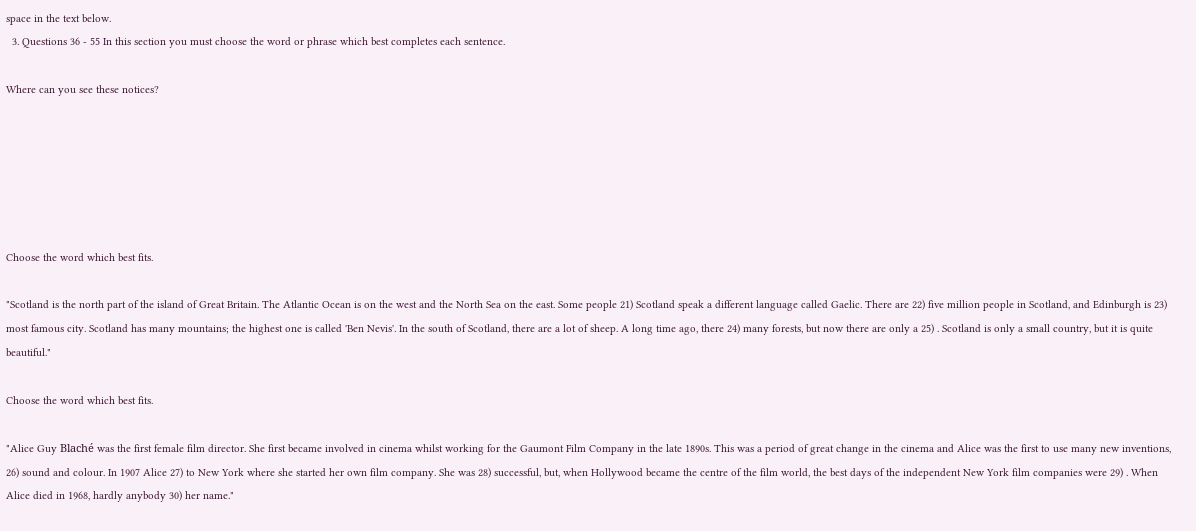space in the text below.
  3. Questions 36 - 55 In this section you must choose the word or phrase which best completes each sentence.

Where can you see these notices?






Choose the word which best fits.

"Scotland is the north part of the island of Great Britain. The Atlantic Ocean is on the west and the North Sea on the east. Some people 21) Scotland speak a different language called Gaelic. There are 22) five million people in Scotland, and Edinburgh is 23) most famous city. Scotland has many mountains; the highest one is called 'Ben Nevis'. In the south of Scotland, there are a lot of sheep. A long time ago, there 24) many forests, but now there are only a 25) . Scotland is only a small country, but it is quite beautiful."

Choose the word which best fits.

"Alice Guy Blaché was the first female film director. She first became involved in cinema whilst working for the Gaumont Film Company in the late 1890s. This was a period of great change in the cinema and Alice was the first to use many new inventions, 26) sound and colour. In 1907 Alice 27) to New York where she started her own film company. She was 28) successful, but, when Hollywood became the centre of the film world, the best days of the independent New York film companies were 29) . When Alice died in 1968, hardly anybody 30) her name."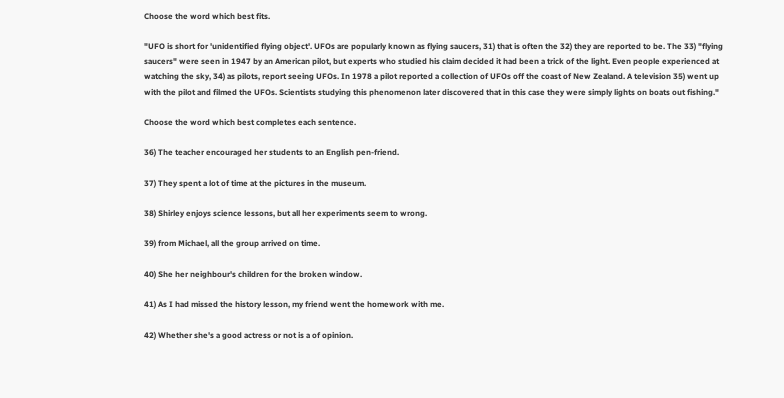Choose the word which best fits.

"UFO is short for 'unidentified flying object'. UFOs are popularly known as flying saucers, 31) that is often the 32) they are reported to be. The 33) "flying saucers" were seen in 1947 by an American pilot, but experts who studied his claim decided it had been a trick of the light. Even people experienced at watching the sky, 34) as pilots, report seeing UFOs. In 1978 a pilot reported a collection of UFOs off the coast of New Zealand. A television 35) went up with the pilot and filmed the UFOs. Scientists studying this phenomenon later discovered that in this case they were simply lights on boats out fishing."

Choose the word which best completes each sentence.

36) The teacher encouraged her students to an English pen-friend.

37) They spent a lot of time at the pictures in the museum.

38) Shirley enjoys science lessons, but all her experiments seem to wrong.

39) from Michael, all the group arrived on time.

40) She her neighbour's children for the broken window.

41) As I had missed the history lesson, my friend went the homework with me.

42) Whether she's a good actress or not is a of opinion.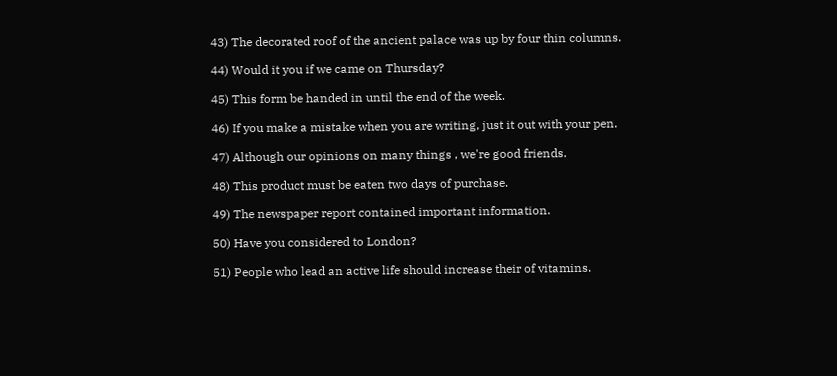43) The decorated roof of the ancient palace was up by four thin columns.

44) Would it you if we came on Thursday?

45) This form be handed in until the end of the week.

46) If you make a mistake when you are writing, just it out with your pen.

47) Although our opinions on many things , we're good friends.

48) This product must be eaten two days of purchase.

49) The newspaper report contained important information.

50) Have you considered to London?

51) People who lead an active life should increase their of vitamins.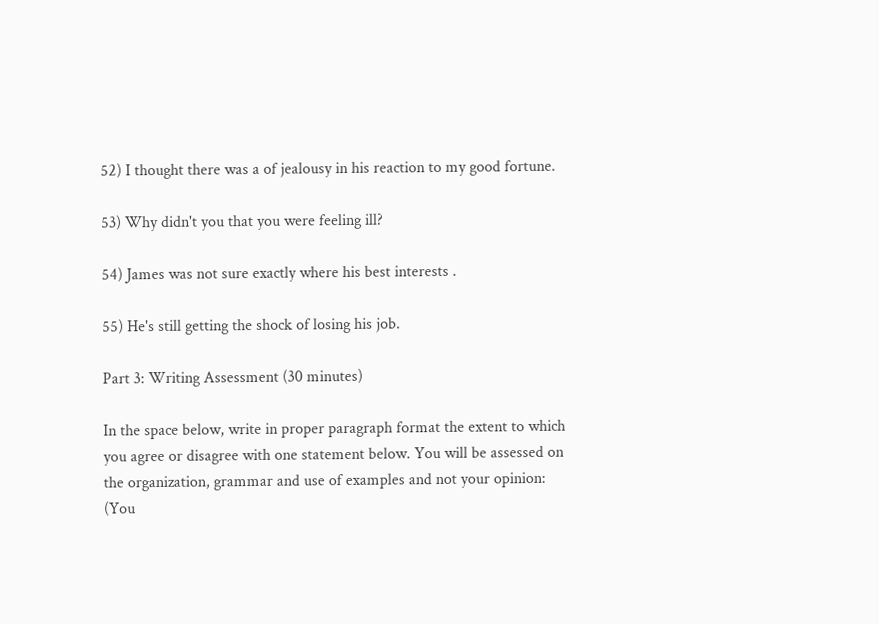52) I thought there was a of jealousy in his reaction to my good fortune.

53) Why didn't you that you were feeling ill?

54) James was not sure exactly where his best interests .

55) He's still getting the shock of losing his job.

Part 3: Writing Assessment (30 minutes)

In the space below, write in proper paragraph format the extent to which you agree or disagree with one statement below. You will be assessed on the organization, grammar and use of examples and not your opinion: (You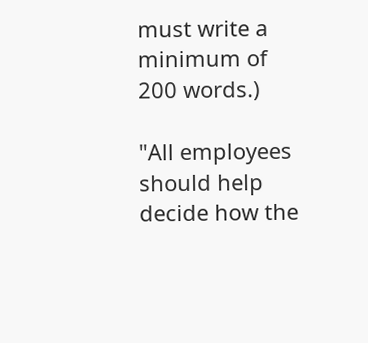must write a minimum of 200 words.)

"All employees should help decide how the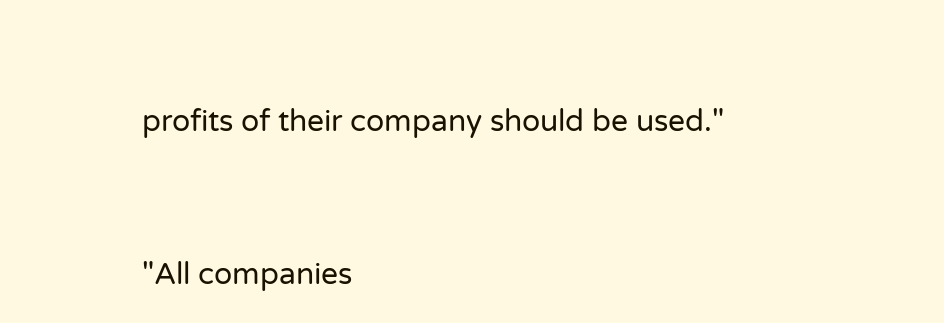profits of their company should be used."


"All companies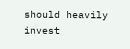should heavily invest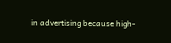in advertising because high-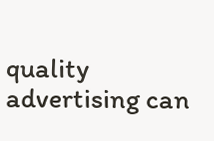quality advertising can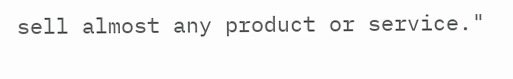sell almost any product or service."